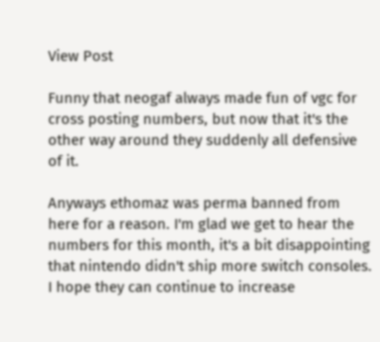View Post

Funny that neogaf always made fun of vgc for cross posting numbers, but now that it's the other way around they suddenly all defensive of it.

Anyways ethomaz was perma banned from here for a reason. I'm glad we get to hear the numbers for this month, it's a bit disappointing that nintendo didn't ship more switch consoles. I hope they can continue to increase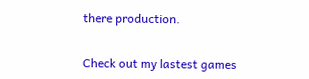there production.


Check out my lastest games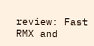review: Fast RMX and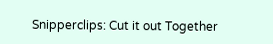Snipperclips: Cut it out Together